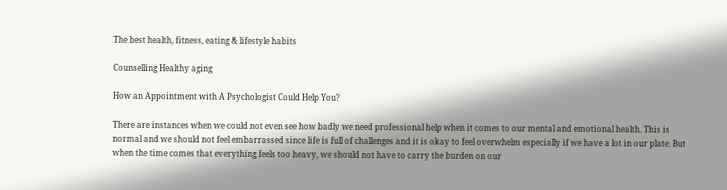The best health, fitness, eating & lifestyle habits

Counselling Healthy aging

How an Appointment with A Psychologist Could Help You?

There are instances when we could not even see how badly we need professional help when it comes to our mental and emotional health. This is normal and we should not feel embarrassed since life is full of challenges and it is okay to feel overwhelm especially if we have a lot in our plate. But when the time comes that everything feels too heavy, we should not have to carry the burden on our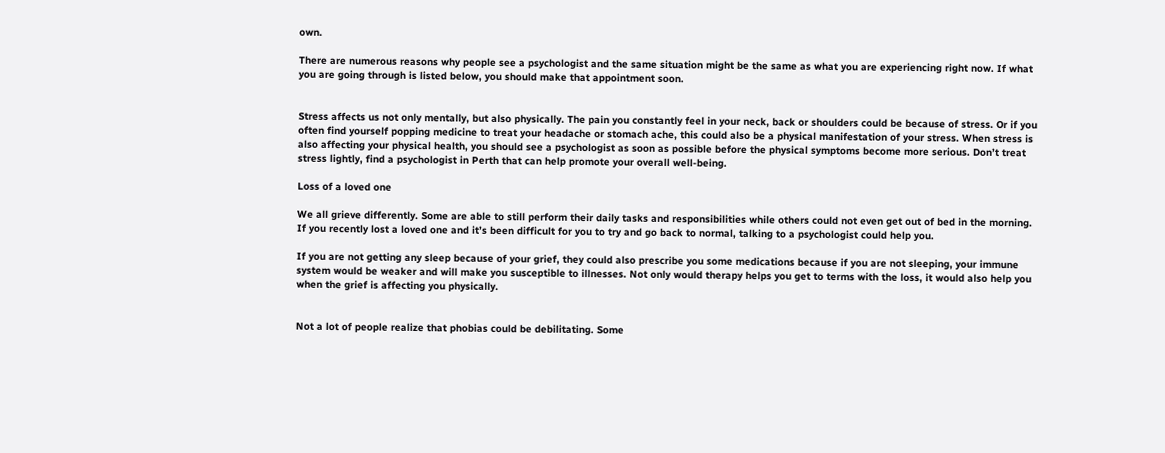own.

There are numerous reasons why people see a psychologist and the same situation might be the same as what you are experiencing right now. If what you are going through is listed below, you should make that appointment soon.


Stress affects us not only mentally, but also physically. The pain you constantly feel in your neck, back or shoulders could be because of stress. Or if you often find yourself popping medicine to treat your headache or stomach ache, this could also be a physical manifestation of your stress. When stress is also affecting your physical health, you should see a psychologist as soon as possible before the physical symptoms become more serious. Don’t treat stress lightly, find a psychologist in Perth that can help promote your overall well-being.

Loss of a loved one

We all grieve differently. Some are able to still perform their daily tasks and responsibilities while others could not even get out of bed in the morning. If you recently lost a loved one and it’s been difficult for you to try and go back to normal, talking to a psychologist could help you.

If you are not getting any sleep because of your grief, they could also prescribe you some medications because if you are not sleeping, your immune system would be weaker and will make you susceptible to illnesses. Not only would therapy helps you get to terms with the loss, it would also help you when the grief is affecting you physically.


Not a lot of people realize that phobias could be debilitating. Some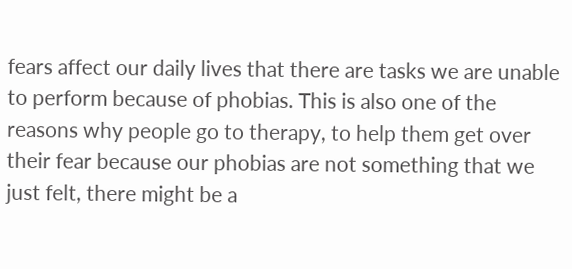fears affect our daily lives that there are tasks we are unable to perform because of phobias. This is also one of the reasons why people go to therapy, to help them get over their fear because our phobias are not something that we just felt, there might be a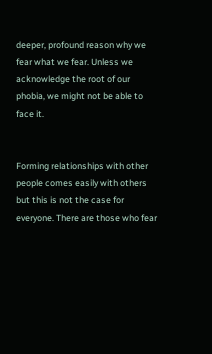deeper, profound reason why we fear what we fear. Unless we acknowledge the root of our phobia, we might not be able to face it.


Forming relationships with other people comes easily with others but this is not the case for everyone. There are those who fear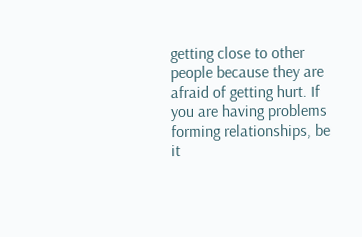getting close to other people because they are afraid of getting hurt. If you are having problems forming relationships, be it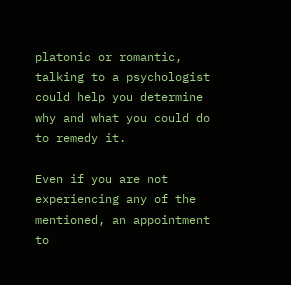platonic or romantic, talking to a psychologist could help you determine why and what you could do to remedy it.

Even if you are not experiencing any of the mentioned, an appointment to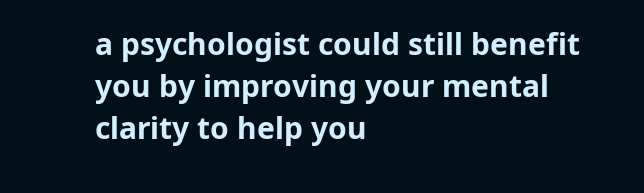a psychologist could still benefit you by improving your mental clarity to help you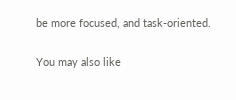be more focused, and task-oriented.

You may also like